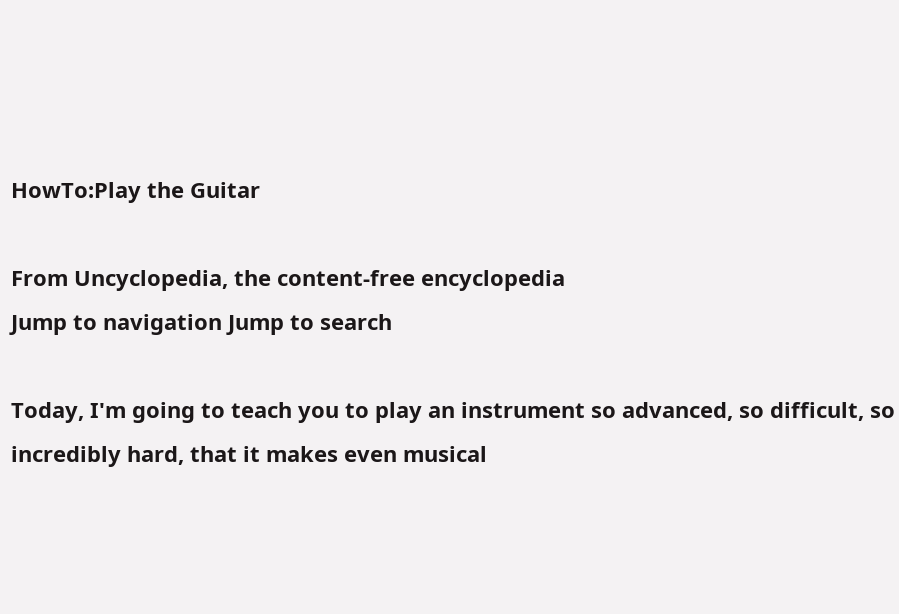HowTo:Play the Guitar

From Uncyclopedia, the content-free encyclopedia
Jump to navigation Jump to search

Today, I'm going to teach you to play an instrument so advanced, so difficult, so incredibly hard, that it makes even musical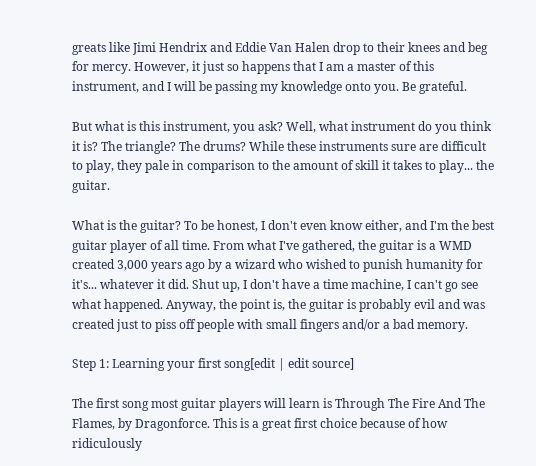greats like Jimi Hendrix and Eddie Van Halen drop to their knees and beg for mercy. However, it just so happens that I am a master of this instrument, and I will be passing my knowledge onto you. Be grateful.

But what is this instrument, you ask? Well, what instrument do you think it is? The triangle? The drums? While these instruments sure are difficult to play, they pale in comparison to the amount of skill it takes to play... the guitar.

What is the guitar? To be honest, I don't even know either, and I'm the best guitar player of all time. From what I've gathered, the guitar is a WMD created 3,000 years ago by a wizard who wished to punish humanity for it's... whatever it did. Shut up, I don't have a time machine, I can't go see what happened. Anyway, the point is, the guitar is probably evil and was created just to piss off people with small fingers and/or a bad memory.

Step 1: Learning your first song[edit | edit source]

The first song most guitar players will learn is Through The Fire And The Flames, by Dragonforce. This is a great first choice because of how ridiculously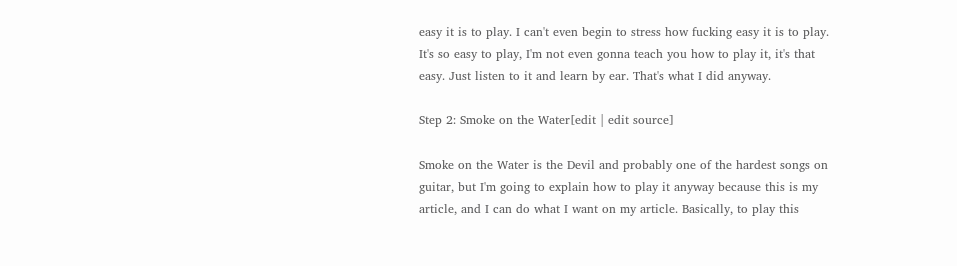easy it is to play. I can't even begin to stress how fucking easy it is to play. It's so easy to play, I'm not even gonna teach you how to play it, it's that easy. Just listen to it and learn by ear. That's what I did anyway.

Step 2: Smoke on the Water[edit | edit source]

Smoke on the Water is the Devil and probably one of the hardest songs on guitar, but I'm going to explain how to play it anyway because this is my article, and I can do what I want on my article. Basically, to play this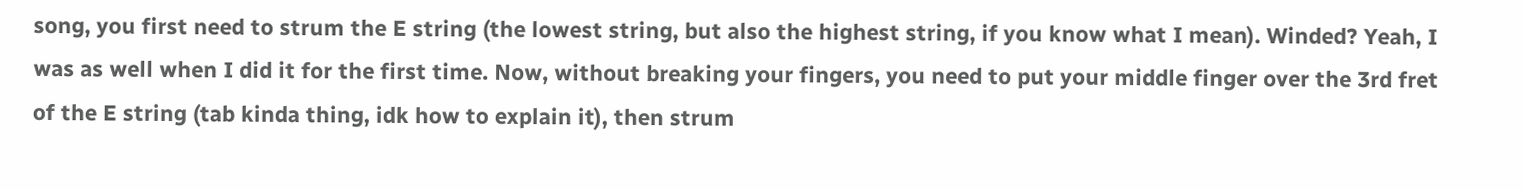song, you first need to strum the E string (the lowest string, but also the highest string, if you know what I mean). Winded? Yeah, I was as well when I did it for the first time. Now, without breaking your fingers, you need to put your middle finger over the 3rd fret of the E string (tab kinda thing, idk how to explain it), then strum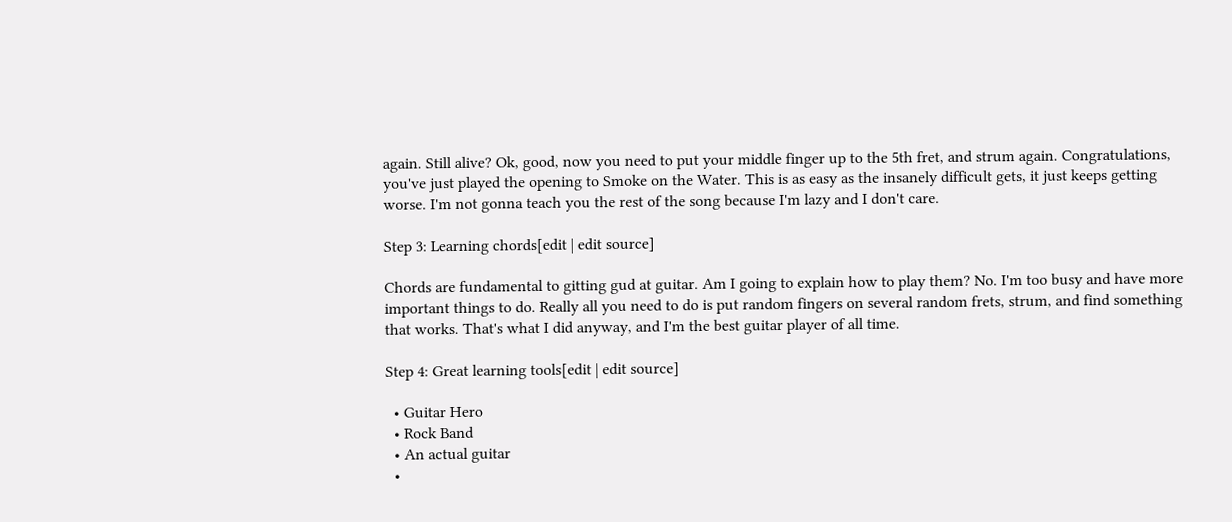again. Still alive? Ok, good, now you need to put your middle finger up to the 5th fret, and strum again. Congratulations, you've just played the opening to Smoke on the Water. This is as easy as the insanely difficult gets, it just keeps getting worse. I'm not gonna teach you the rest of the song because I'm lazy and I don't care.

Step 3: Learning chords[edit | edit source]

Chords are fundamental to gitting gud at guitar. Am I going to explain how to play them? No. I'm too busy and have more important things to do. Really all you need to do is put random fingers on several random frets, strum, and find something that works. That's what I did anyway, and I'm the best guitar player of all time.

Step 4: Great learning tools[edit | edit source]

  • Guitar Hero
  • Rock Band
  • An actual guitar
  •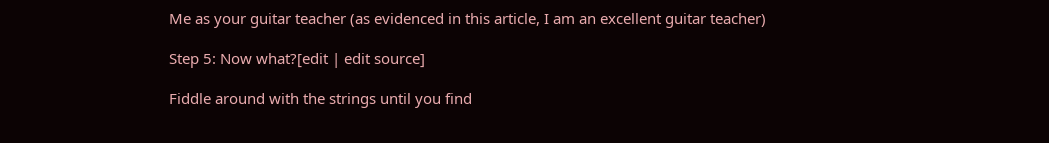Me as your guitar teacher (as evidenced in this article, I am an excellent guitar teacher)

Step 5: Now what?[edit | edit source]

Fiddle around with the strings until you find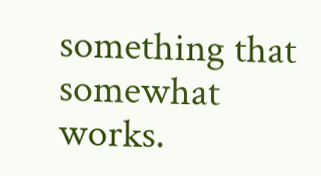something that somewhat works.